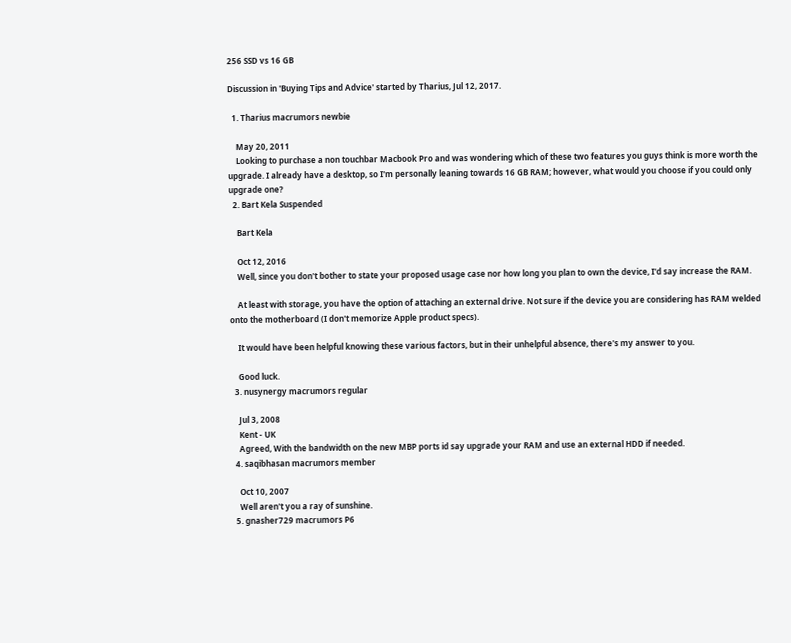256 SSD vs 16 GB

Discussion in 'Buying Tips and Advice' started by Tharius, Jul 12, 2017.

  1. Tharius macrumors newbie

    May 20, 2011
    Looking to purchase a non touchbar Macbook Pro and was wondering which of these two features you guys think is more worth the upgrade. I already have a desktop, so I'm personally leaning towards 16 GB RAM; however, what would you choose if you could only upgrade one?
  2. Bart Kela Suspended

    Bart Kela

    Oct 12, 2016
    Well, since you don't bother to state your proposed usage case nor how long you plan to own the device, I'd say increase the RAM.

    At least with storage, you have the option of attaching an external drive. Not sure if the device you are considering has RAM welded onto the motherboard (I don't memorize Apple product specs).

    It would have been helpful knowing these various factors, but in their unhelpful absence, there's my answer to you.

    Good luck.
  3. nusynergy macrumors regular

    Jul 3, 2008
    Kent - UK
    Agreed, With the bandwidth on the new MBP ports id say upgrade your RAM and use an external HDD if needed.
  4. saqibhasan macrumors member

    Oct 10, 2007
    Well aren't you a ray of sunshine.
  5. gnasher729 macrumors P6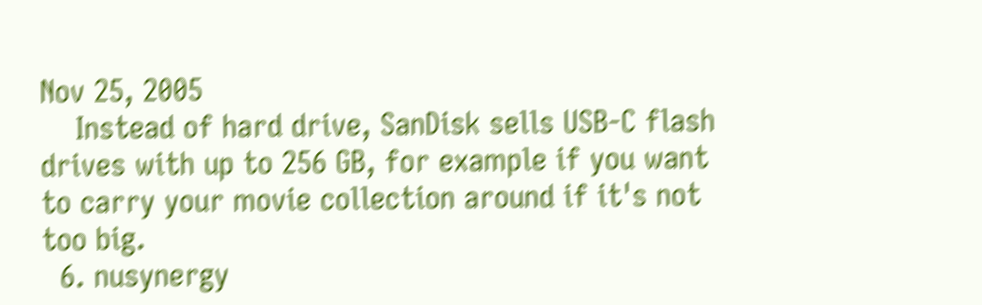Nov 25, 2005
    Instead of hard drive, SanDisk sells USB-C flash drives with up to 256 GB, for example if you want to carry your movie collection around if it's not too big.
  6. nusynergy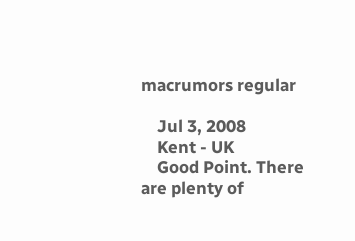macrumors regular

    Jul 3, 2008
    Kent - UK
    Good Point. There are plenty of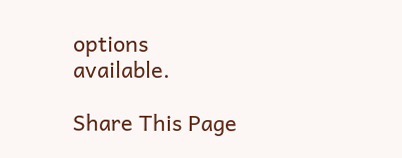options available.

Share This Page